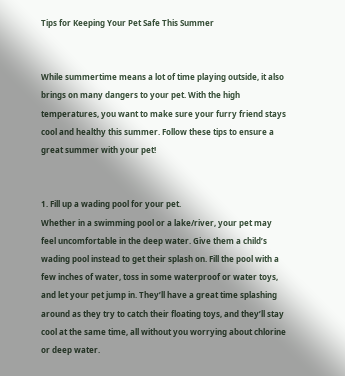Tips for Keeping Your Pet Safe This Summer


While summertime means a lot of time playing outside, it also brings on many dangers to your pet. With the high temperatures, you want to make sure your furry friend stays cool and healthy this summer. Follow these tips to ensure a great summer with your pet!


1. Fill up a wading pool for your pet.
Whether in a swimming pool or a lake/river, your pet may feel uncomfortable in the deep water. Give them a child’s wading pool instead to get their splash on. Fill the pool with a few inches of water, toss in some waterproof or water toys, and let your pet jump in. They’ll have a great time splashing around as they try to catch their floating toys, and they’ll stay cool at the same time, all without you worrying about chlorine or deep water.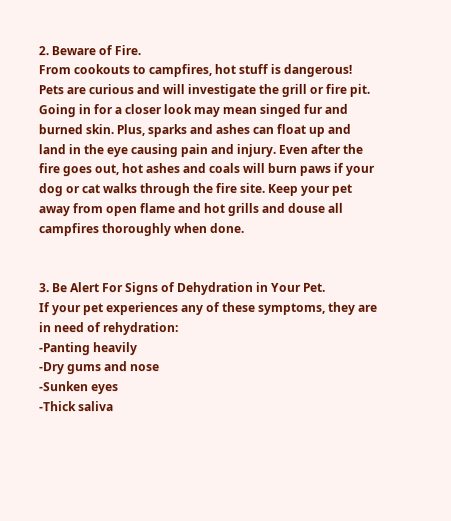2. Beware of Fire.
From cookouts to campfires, hot stuff is dangerous! Pets are curious and will investigate the grill or fire pit. Going in for a closer look may mean singed fur and burned skin. Plus, sparks and ashes can float up and land in the eye causing pain and injury. Even after the fire goes out, hot ashes and coals will burn paws if your dog or cat walks through the fire site. Keep your pet away from open flame and hot grills and douse all campfires thoroughly when done.


3. Be Alert For Signs of Dehydration in Your Pet.
If your pet experiences any of these symptoms, they are in need of rehydration:
-Panting heavily
-Dry gums and nose
-Sunken eyes
-Thick saliva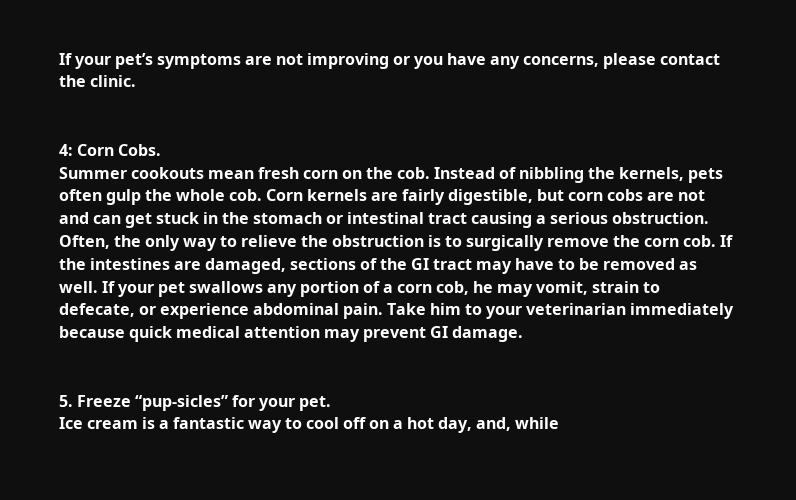If your pet’s symptoms are not improving or you have any concerns, please contact the clinic.


4: Corn Cobs.
Summer cookouts mean fresh corn on the cob. Instead of nibbling the kernels, pets often gulp the whole cob. Corn kernels are fairly digestible, but corn cobs are not and can get stuck in the stomach or intestinal tract causing a serious obstruction. Often, the only way to relieve the obstruction is to surgically remove the corn cob. If the intestines are damaged, sections of the GI tract may have to be removed as well. If your pet swallows any portion of a corn cob, he may vomit, strain to defecate, or experience abdominal pain. Take him to your veterinarian immediately because quick medical attention may prevent GI damage.


5. Freeze “pup-sicles” for your pet.
Ice cream is a fantastic way to cool off on a hot day, and, while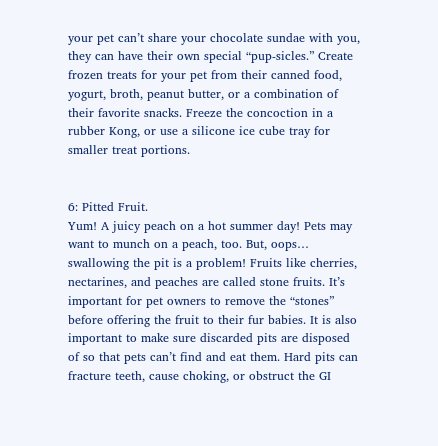your pet can’t share your chocolate sundae with you, they can have their own special “pup-sicles.” Create frozen treats for your pet from their canned food, yogurt, broth, peanut butter, or a combination of their favorite snacks. Freeze the concoction in a rubber Kong, or use a silicone ice cube tray for smaller treat portions.


6: Pitted Fruit.
Yum! A juicy peach on a hot summer day! Pets may want to munch on a peach, too. But, oops… swallowing the pit is a problem! Fruits like cherries, nectarines, and peaches are called stone fruits. It’s important for pet owners to remove the “stones” before offering the fruit to their fur babies. It is also important to make sure discarded pits are disposed of so that pets can’t find and eat them. Hard pits can fracture teeth, cause choking, or obstruct the GI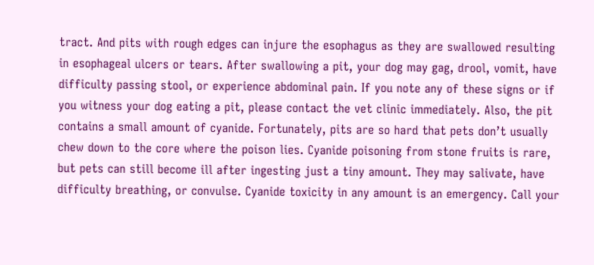tract. And pits with rough edges can injure the esophagus as they are swallowed resulting in esophageal ulcers or tears. After swallowing a pit, your dog may gag, drool, vomit, have difficulty passing stool, or experience abdominal pain. If you note any of these signs or if you witness your dog eating a pit, please contact the vet clinic immediately. Also, the pit contains a small amount of cyanide. Fortunately, pits are so hard that pets don’t usually chew down to the core where the poison lies. Cyanide poisoning from stone fruits is rare, but pets can still become ill after ingesting just a tiny amount. They may salivate, have difficulty breathing, or convulse. Cyanide toxicity in any amount is an emergency. Call your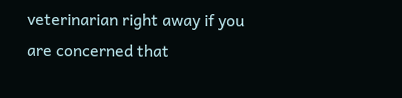veterinarian right away if you are concerned that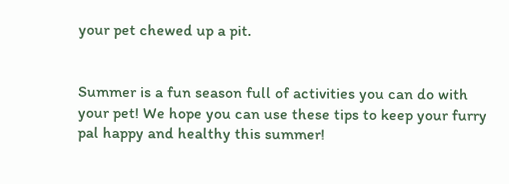your pet chewed up a pit.


Summer is a fun season full of activities you can do with your pet! We hope you can use these tips to keep your furry pal happy and healthy this summer!